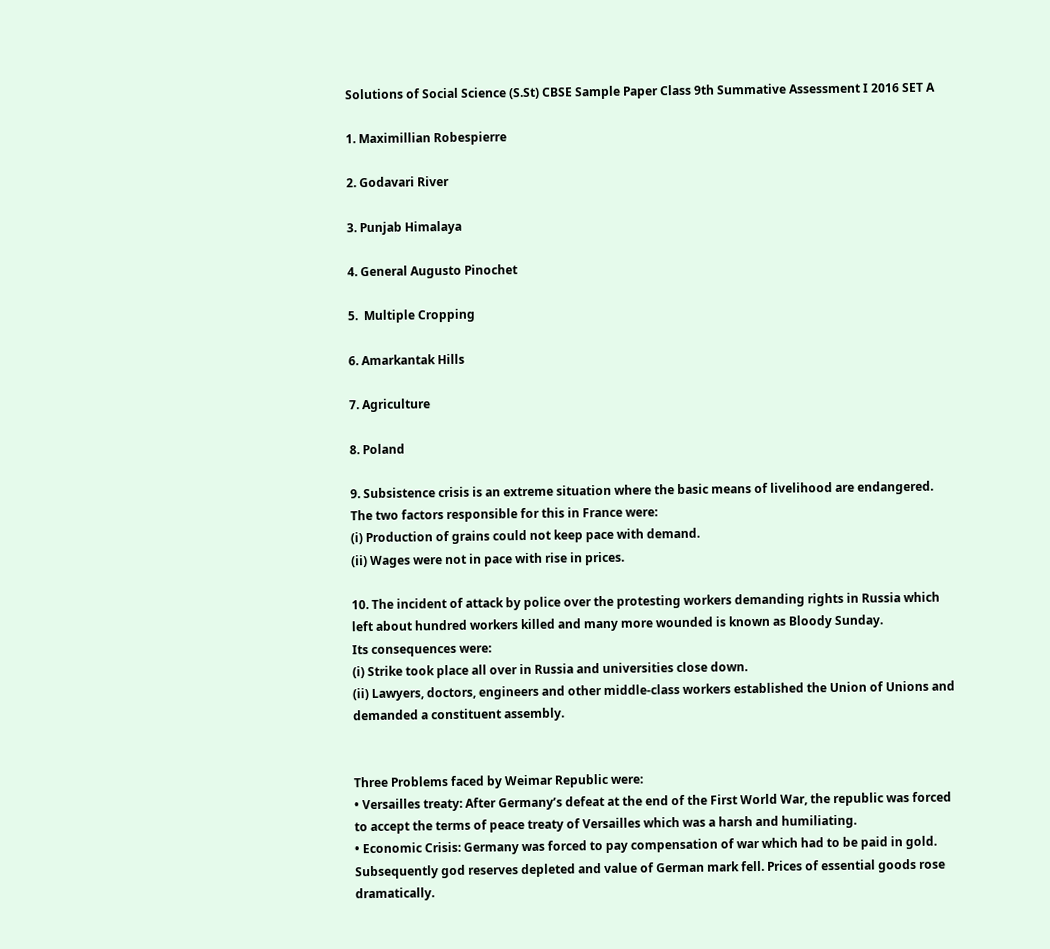Solutions of Social Science (S.St) CBSE Sample Paper Class 9th Summative Assessment I 2016 SET A

1. Maximillian Robespierre

2. Godavari River

3. Punjab Himalaya

4. General Augusto Pinochet

5.  Multiple Cropping

6. Amarkantak Hills

7. Agriculture

8. Poland

9. Subsistence crisis is an extreme situation where the basic means of livelihood are endangered.
The two factors responsible for this in France were:
(i) Production of grains could not keep pace with demand.
(ii) Wages were not in pace with rise in prices.

10. The incident of attack by police over the protesting workers demanding rights in Russia which left about hundred workers killed and many more wounded is known as Bloody Sunday.
Its consequences were:
(i) Strike took place all over in Russia and universities close down.
(ii) Lawyers, doctors, engineers and other middle-class workers established the Union of Unions and demanded a constituent assembly.


Three Problems faced by Weimar Republic were:
• Versailles treaty: After Germany’s defeat at the end of the First World War, the republic was forced to accept the terms of peace treaty of Versailles which was a harsh and humiliating.
• Economic Crisis: Germany was forced to pay compensation of war which had to be paid in gold. Subsequently god reserves depleted and value of German mark fell. Prices of essential goods rose dramatically.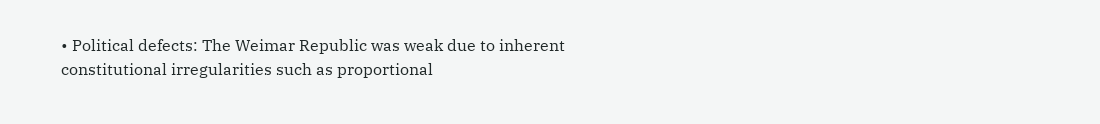• Political defects: The Weimar Republic was weak due to inherent constitutional irregularities such as proportional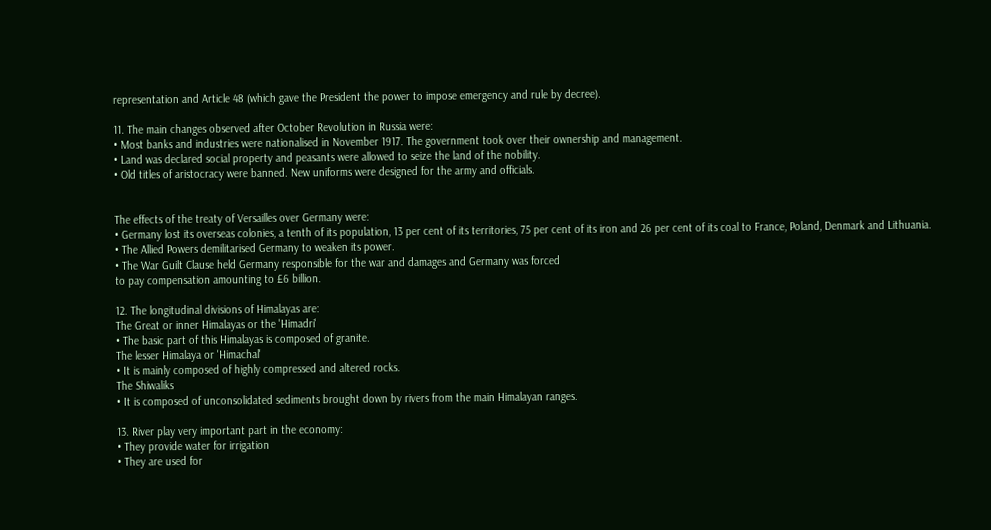representation and Article 48 (which gave the President the power to impose emergency and rule by decree).

11. The main changes observed after October Revolution in Russia were:
• Most banks and industries were nationalised in November 1917. The government took over their ownership and management.
• Land was declared social property and peasants were allowed to seize the land of the nobility.
• Old titles of aristocracy were banned. New uniforms were designed for the army and officials.


The effects of the treaty of Versailles over Germany were:
• Germany lost its overseas colonies, a tenth of its population, 13 per cent of its territories, 75 per cent of its iron and 26 per cent of its coal to France, Poland, Denmark and Lithuania.
• The Allied Powers demilitarised Germany to weaken its power.
• The War Guilt Clause held Germany responsible for the war and damages and Germany was forced
to pay compensation amounting to £6 billion.

12. The longitudinal divisions of Himalayas are:
The Great or inner Himalayas or the 'Himadri'
• The basic part of this Himalayas is composed of granite.
The lesser Himalaya or 'Himachal'
• It is mainly composed of highly compressed and altered rocks.
The Shiwaliks
• It is composed of unconsolidated sediments brought down by rivers from the main Himalayan ranges.

13. River play very important part in the economy:
• They provide water for irrigation
• They are used for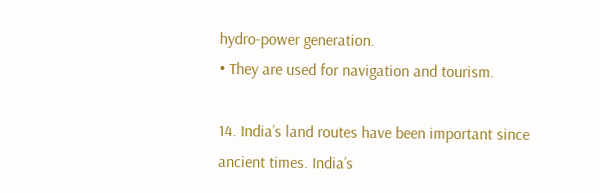hydro-power generation.
• They are used for navigation and tourism.

14. India’s land routes have been important since ancient times. India’s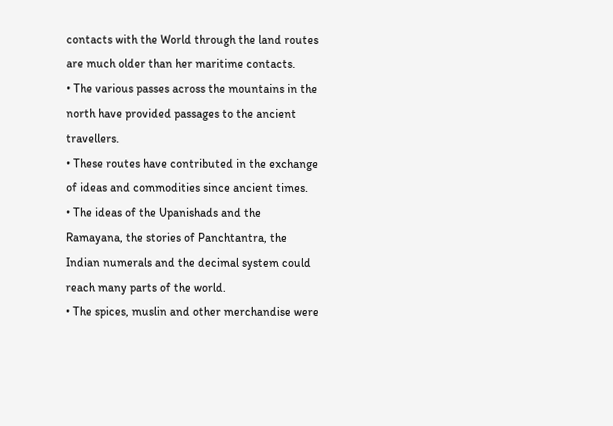contacts with the World through the land routes are much older than her maritime contacts.
• The various passes across the mountains in the north have provided passages to the ancient travellers.
• These routes have contributed in the exchange of ideas and commodities since ancient times.
• The ideas of the Upanishads and the Ramayana, the stories of Panchtantra, the Indian numerals and the decimal system could reach many parts of the world.
• The spices, muslin and other merchandise were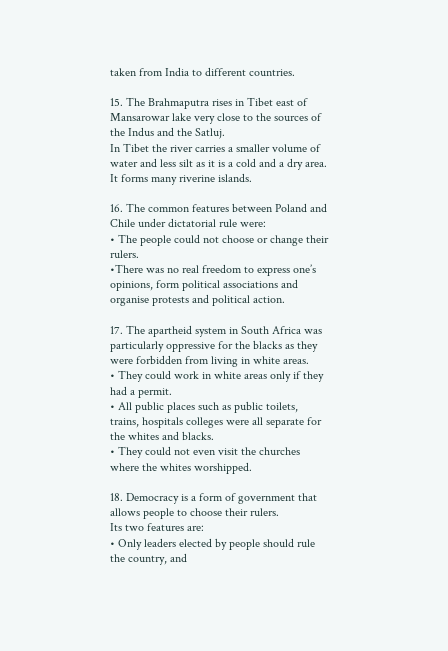taken from India to different countries.

15. The Brahmaputra rises in Tibet east of Mansarowar lake very close to the sources of the Indus and the Satluj.
In Tibet the river carries a smaller volume of water and less silt as it is a cold and a dry area.
It forms many riverine islands.

16. The common features between Poland and Chile under dictatorial rule were:
• The people could not choose or change their rulers.
•There was no real freedom to express one’s opinions, form political associations and organise protests and political action.

17. The apartheid system in South Africa was particularly oppressive for the blacks as they were forbidden from living in white areas.
• They could work in white areas only if they had a permit.
• All public places such as public toilets, trains, hospitals colleges were all separate for the whites and blacks.
• They could not even visit the churches where the whites worshipped.

18. Democracy is a form of government that allows people to choose their rulers.
Its two features are:
• Only leaders elected by people should rule the country, and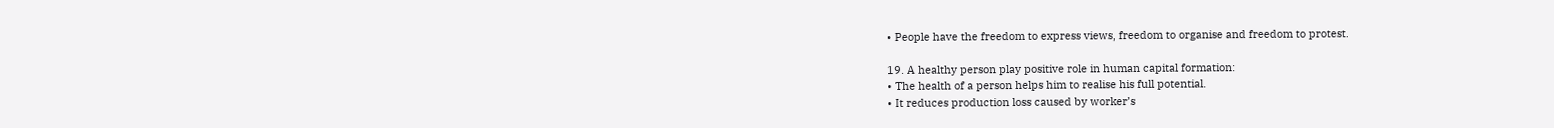• People have the freedom to express views, freedom to organise and freedom to protest.

19. A healthy person play positive role in human capital formation:
• The health of a person helps him to realise his full potential.
• It reduces production loss caused by worker’s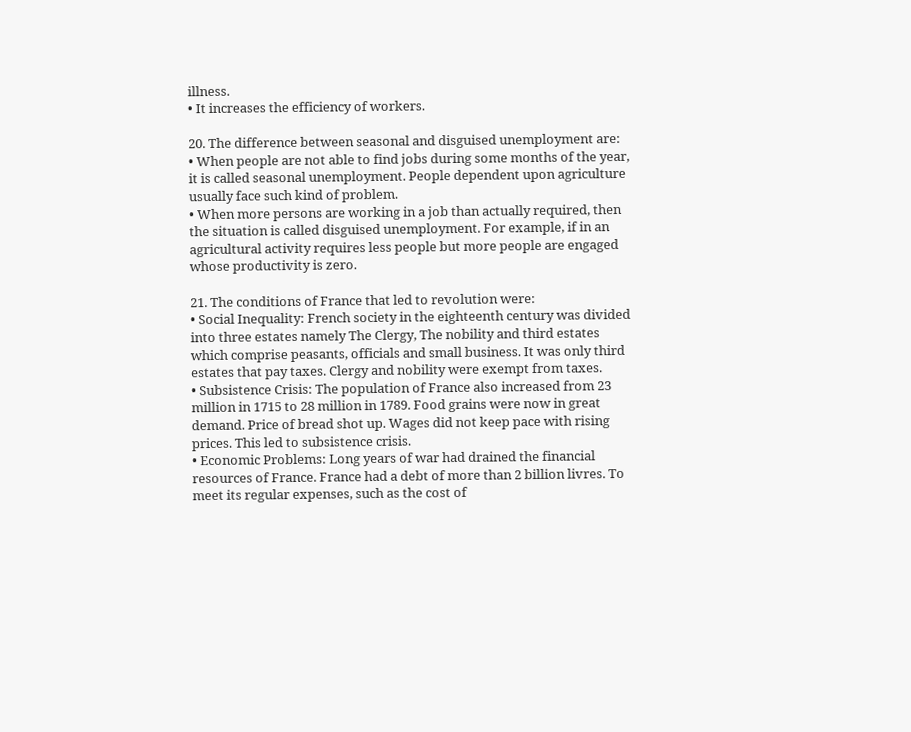illness.
• It increases the efficiency of workers.

20. The difference between seasonal and disguised unemployment are:
• When people are not able to find jobs during some months of the year, it is called seasonal unemployment. People dependent upon agriculture usually face such kind of problem.
• When more persons are working in a job than actually required, then the situation is called disguised unemployment. For example, if in an agricultural activity requires less people but more people are engaged whose productivity is zero.

21. The conditions of France that led to revolution were:
• Social Inequality: French society in the eighteenth century was divided into three estates namely The Clergy, The nobility and third estates which comprise peasants, officials and small business. It was only third estates that pay taxes. Clergy and nobility were exempt from taxes.
• Subsistence Crisis: The population of France also increased from 23 million in 1715 to 28 million in 1789. Food grains were now in great demand. Price of bread shot up. Wages did not keep pace with rising prices. This led to subsistence crisis.
• Economic Problems: Long years of war had drained the financial resources of France. France had a debt of more than 2 billion livres. To meet its regular expenses, such as the cost of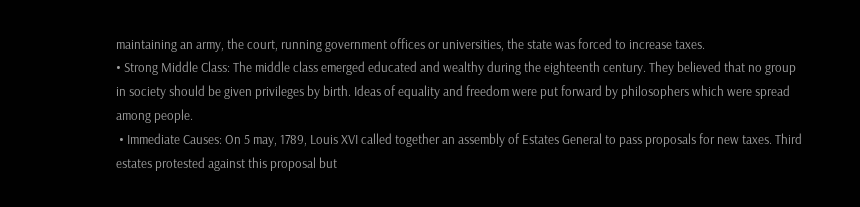maintaining an army, the court, running government offices or universities, the state was forced to increase taxes.
• Strong Middle Class: The middle class emerged educated and wealthy during the eighteenth century. They believed that no group in society should be given privileges by birth. Ideas of equality and freedom were put forward by philosophers which were spread among people.
 • Immediate Causes: On 5 may, 1789, Louis XVI called together an assembly of Estates General to pass proposals for new taxes. Third estates protested against this proposal but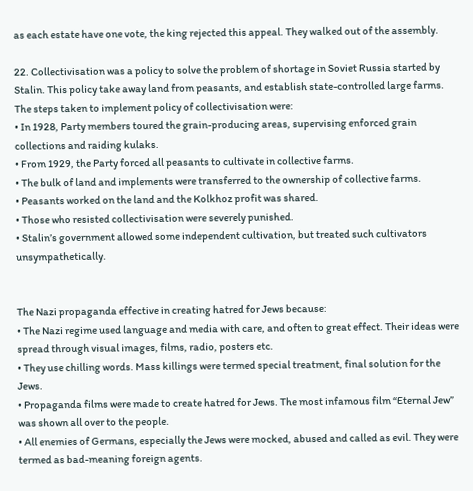as each estate have one vote, the king rejected this appeal. They walked out of the assembly.

22. Collectivisation was a policy to solve the problem of shortage in Soviet Russia started by Stalin. This policy take away land from peasants, and establish state-controlled large farms.
The steps taken to implement policy of collectivisation were:
• In 1928, Party members toured the grain-producing areas, supervising enforced grain collections and raiding kulaks.
• From 1929, the Party forced all peasants to cultivate in collective farms.
• The bulk of land and implements were transferred to the ownership of collective farms.
• Peasants worked on the land and the Kolkhoz profit was shared.
• Those who resisted collectivisation were severely punished.
• Stalin’s government allowed some independent cultivation, but treated such cultivators unsympathetically.


The Nazi propaganda effective in creating hatred for Jews because:
• The Nazi regime used language and media with care, and often to great effect. Their ideas were spread through visual images, films, radio, posters etc.
• They use chilling words. Mass killings were termed special treatment, final solution for the Jews.
• Propaganda films were made to create hatred for Jews. The most infamous film “Eternal Jew” was shown all over to the people.
• All enemies of Germans, especially the Jews were mocked, abused and called as evil. They were termed as bad-meaning foreign agents.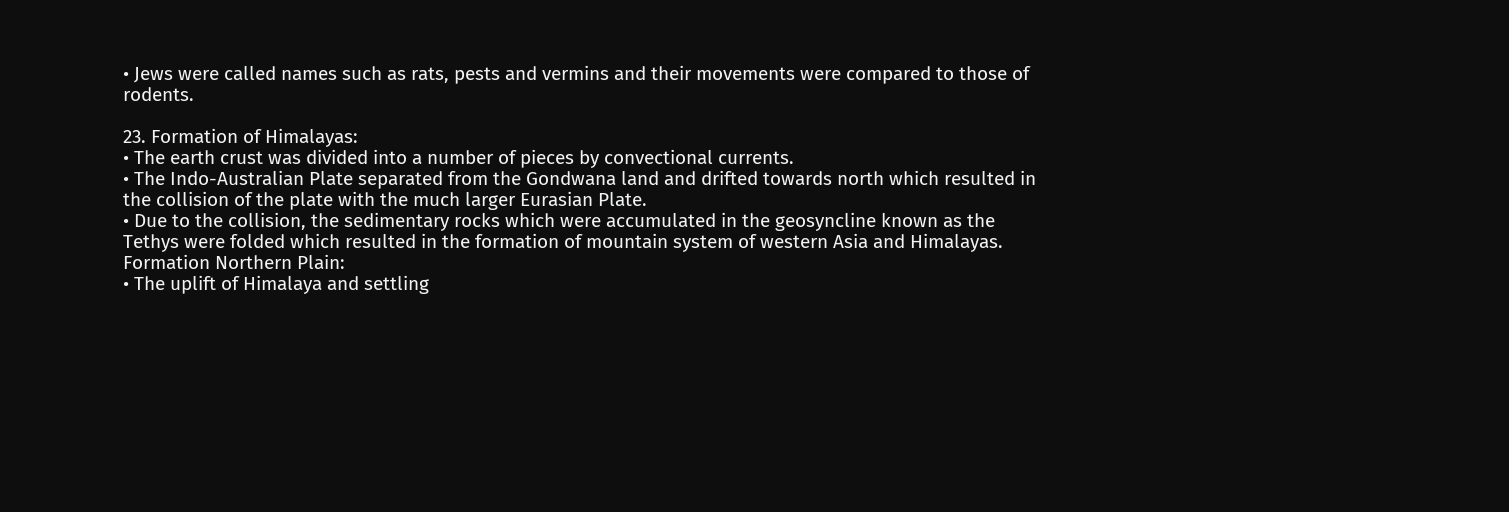• Jews were called names such as rats, pests and vermins and their movements were compared to those of rodents.

23. Formation of Himalayas:
• The earth crust was divided into a number of pieces by convectional currents.
• The Indo-Australian Plate separated from the Gondwana land and drifted towards north which resulted in the collision of the plate with the much larger Eurasian Plate.
• Due to the collision, the sedimentary rocks which were accumulated in the geosyncline known as the Tethys were folded which resulted in the formation of mountain system of western Asia and Himalayas.
Formation Northern Plain:
• The uplift of Himalaya and settling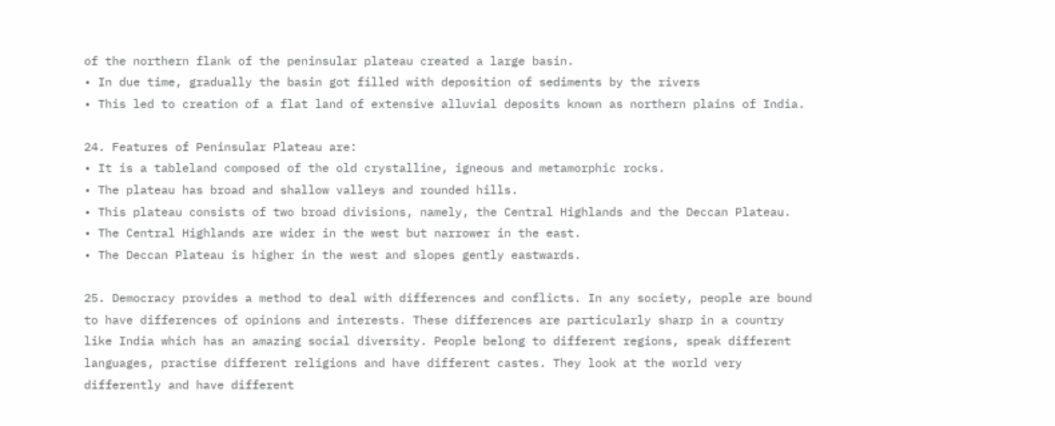of the northern flank of the peninsular plateau created a large basin.
• In due time, gradually the basin got filled with deposition of sediments by the rivers
• This led to creation of a flat land of extensive alluvial deposits known as northern plains of India.

24. Features of Peninsular Plateau are:
• It is a tableland composed of the old crystalline, igneous and metamorphic rocks.
• The plateau has broad and shallow valleys and rounded hills.
• This plateau consists of two broad divisions, namely, the Central Highlands and the Deccan Plateau.
• The Central Highlands are wider in the west but narrower in the east.
• The Deccan Plateau is higher in the west and slopes gently eastwards.

25. Democracy provides a method to deal with differences and conflicts. In any society, people are bound to have differences of opinions and interests. These differences are particularly sharp in a country like India which has an amazing social diversity. People belong to different regions, speak different languages, practise different religions and have different castes. They look at the world very differently and have different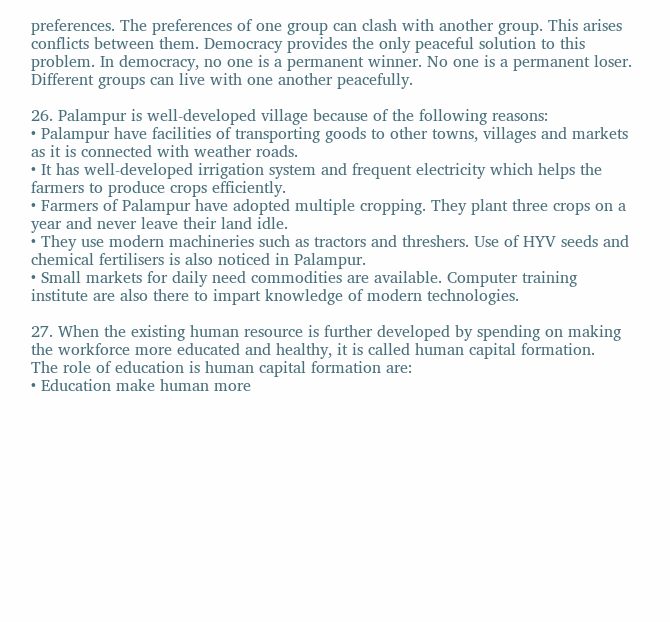preferences. The preferences of one group can clash with another group. This arises conflicts between them. Democracy provides the only peaceful solution to this problem. In democracy, no one is a permanent winner. No one is a permanent loser. Different groups can live with one another peacefully.

26. Palampur is well-developed village because of the following reasons:
• Palampur have facilities of transporting goods to other towns, villages and markets as it is connected with weather roads.
• It has well-developed irrigation system and frequent electricity which helps the farmers to produce crops efficiently.
• Farmers of Palampur have adopted multiple cropping. They plant three crops on a year and never leave their land idle.
• They use modern machineries such as tractors and threshers. Use of HYV seeds and chemical fertilisers is also noticed in Palampur.
• Small markets for daily need commodities are available. Computer training institute are also there to impart knowledge of modern technologies.

27. When the existing human resource is further developed by spending on making the workforce more educated and healthy, it is called human capital formation.
The role of education is human capital formation are:
• Education make human more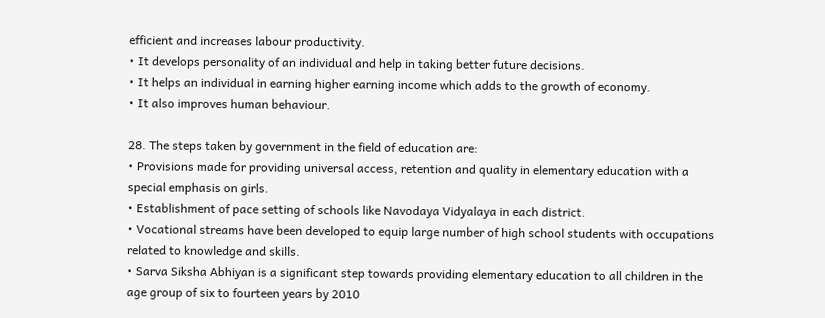efficient and increases labour productivity.
• It develops personality of an individual and help in taking better future decisions.
• It helps an individual in earning higher earning income which adds to the growth of economy.
• It also improves human behaviour.

28. The steps taken by government in the field of education are:
• Provisions made for providing universal access, retention and quality in elementary education with a special emphasis on girls.
• Establishment of pace setting of schools like Navodaya Vidyalaya in each district.
• Vocational streams have been developed to equip large number of high school students with occupations related to knowledge and skills.
• Sarva Siksha Abhiyan is a significant step towards providing elementary education to all children in the age group of six to fourteen years by 2010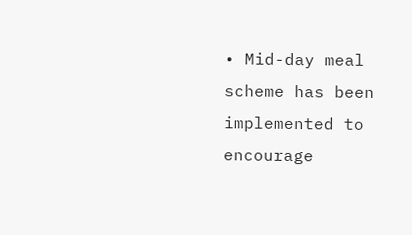• Mid-day meal scheme has been implemented to encourage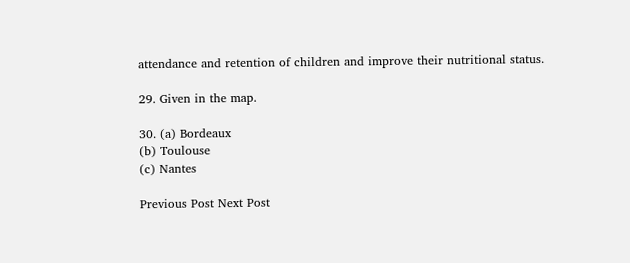attendance and retention of children and improve their nutritional status.

29. Given in the map.

30. (a) Bordeaux
(b) Toulouse
(c) Nantes

Previous Post Next Post